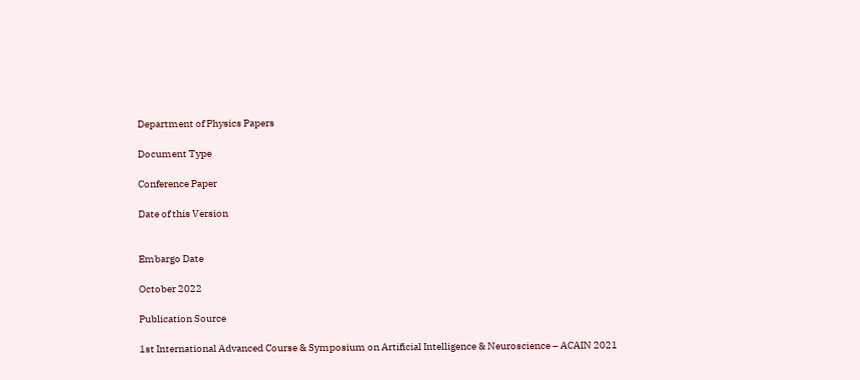Department of Physics Papers

Document Type

Conference Paper

Date of this Version


Embargo Date

October 2022

Publication Source

1st International Advanced Course & Symposium on Artificial Intelligence & Neuroscience – ACAIN 2021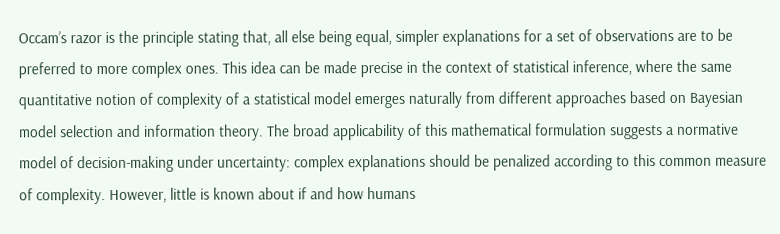Occam’s razor is the principle stating that, all else being equal, simpler explanations for a set of observations are to be preferred to more complex ones. This idea can be made precise in the context of statistical inference, where the same quantitative notion of complexity of a statistical model emerges naturally from different approaches based on Bayesian model selection and information theory. The broad applicability of this mathematical formulation suggests a normative model of decision-making under uncertainty: complex explanations should be penalized according to this common measure of complexity. However, little is known about if and how humans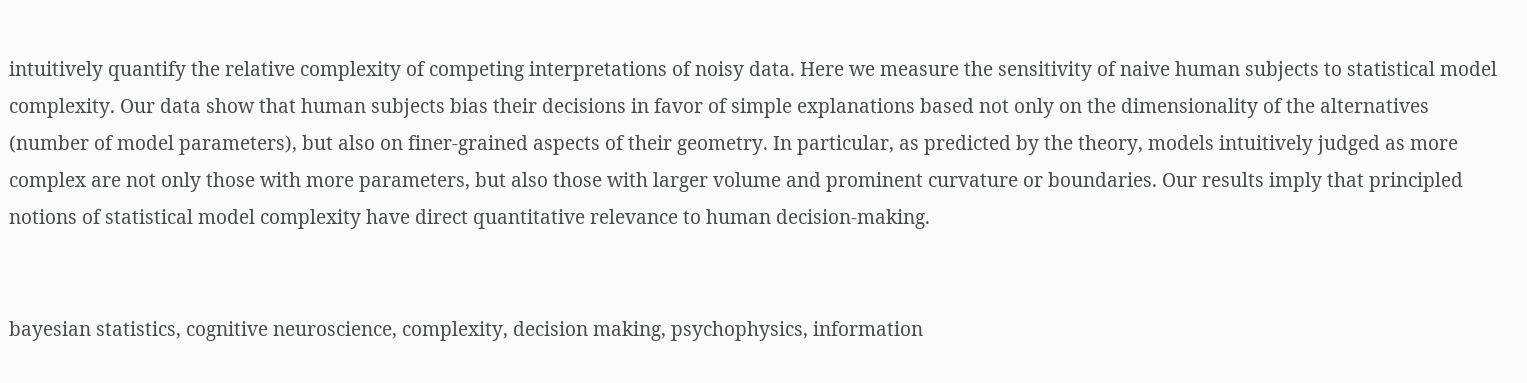intuitively quantify the relative complexity of competing interpretations of noisy data. Here we measure the sensitivity of naive human subjects to statistical model complexity. Our data show that human subjects bias their decisions in favor of simple explanations based not only on the dimensionality of the alternatives (number of model parameters), but also on finer-grained aspects of their geometry. In particular, as predicted by the theory, models intuitively judged as more complex are not only those with more parameters, but also those with larger volume and prominent curvature or boundaries. Our results imply that principled notions of statistical model complexity have direct quantitative relevance to human decision-making.


bayesian statistics, cognitive neuroscience, complexity, decision making, psychophysics, information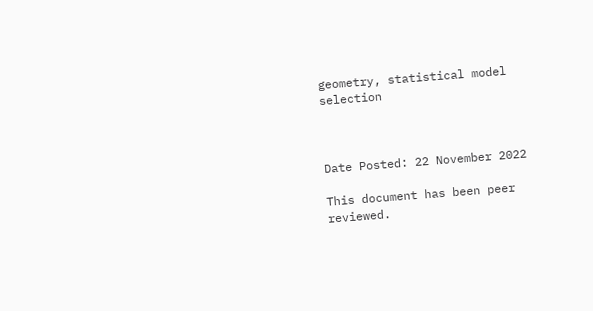geometry, statistical model selection



Date Posted: 22 November 2022

This document has been peer reviewed.